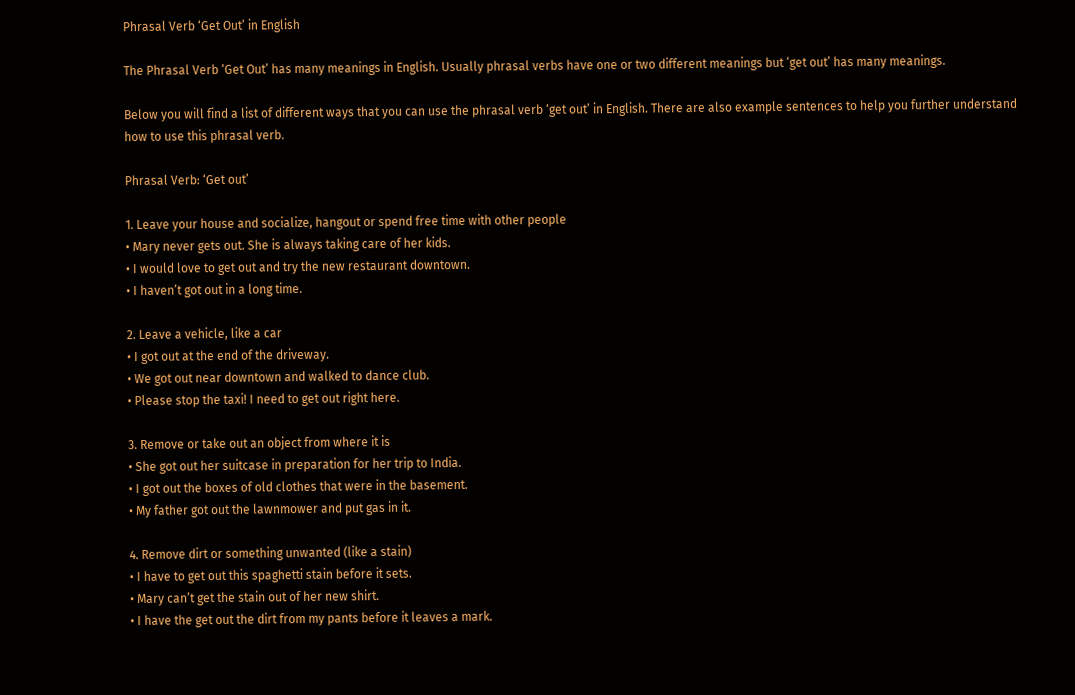Phrasal Verb ‘Get Out’ in English

The Phrasal Verb ‘Get Out’ has many meanings in English. Usually phrasal verbs have one or two different meanings but ‘get out’ has many meanings.

Below you will find a list of different ways that you can use the phrasal verb ‘get out’ in English. There are also example sentences to help you further understand how to use this phrasal verb.

Phrasal Verb: ‘Get out’

1. Leave your house and socialize, hangout or spend free time with other people
• Mary never gets out. She is always taking care of her kids.
• I would love to get out and try the new restaurant downtown.
• I haven’t got out in a long time.

2. Leave a vehicle, like a car
• I got out at the end of the driveway.
• We got out near downtown and walked to dance club.
• Please stop the taxi! I need to get out right here.

3. Remove or take out an object from where it is
• She got out her suitcase in preparation for her trip to India.
• I got out the boxes of old clothes that were in the basement.
• My father got out the lawnmower and put gas in it.

4. Remove dirt or something unwanted (like a stain)
• I have to get out this spaghetti stain before it sets.
• Mary can’t get the stain out of her new shirt.
• I have the get out the dirt from my pants before it leaves a mark.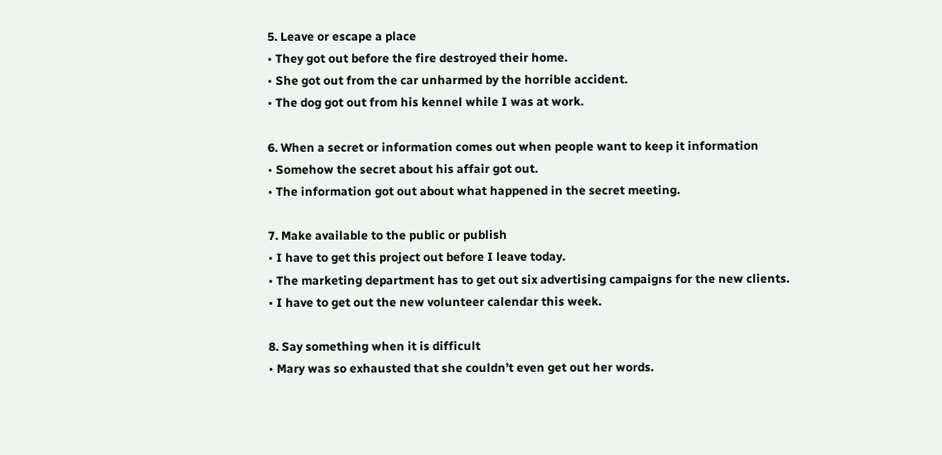5. Leave or escape a place
• They got out before the fire destroyed their home.
• She got out from the car unharmed by the horrible accident.
• The dog got out from his kennel while I was at work.

6. When a secret or information comes out when people want to keep it information
• Somehow the secret about his affair got out.
• The information got out about what happened in the secret meeting.

7. Make available to the public or publish
• I have to get this project out before I leave today.
• The marketing department has to get out six advertising campaigns for the new clients.
• I have to get out the new volunteer calendar this week.

8. Say something when it is difficult
• Mary was so exhausted that she couldn’t even get out her words.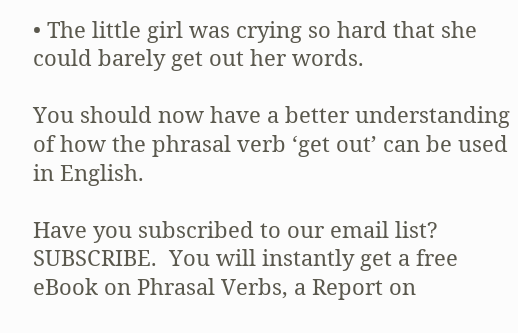• The little girl was crying so hard that she could barely get out her words.

You should now have a better understanding of how the phrasal verb ‘get out’ can be used in English.

Have you subscribed to our email list? SUBSCRIBE.  You will instantly get a free eBook on Phrasal Verbs, a Report on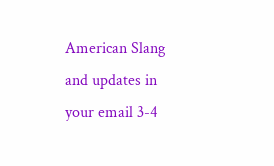American Slang and updates in your email 3-4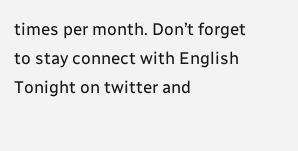times per month. Don’t forget to stay connect with English Tonight on twitter and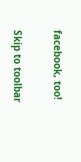facebook, too!

Skip to toolbar